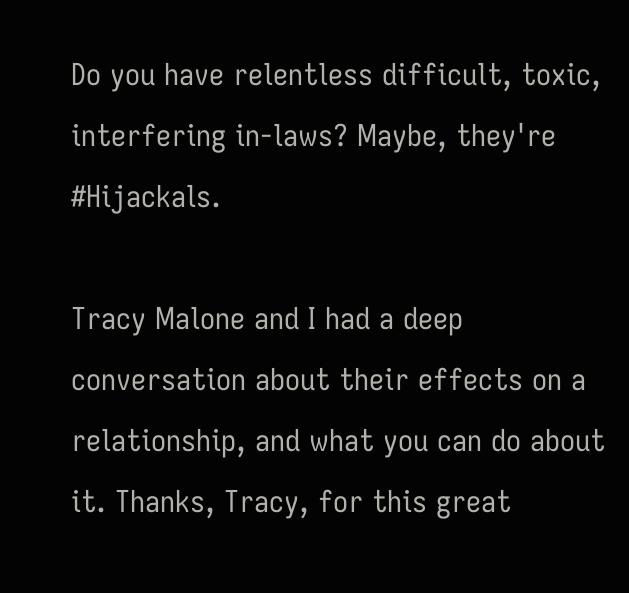Do you have relentless difficult, toxic, interfering in-laws? Maybe, they're #Hijackals.

Tracy Malone and I had a deep conversation about their effects on a relationship, and what you can do about it. Thanks, Tracy, for this great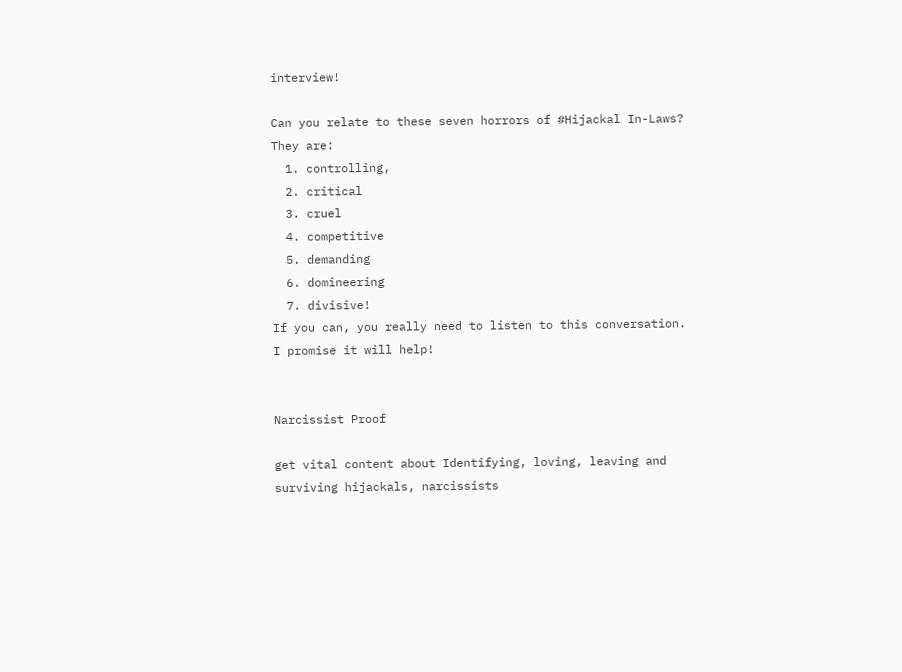interview!

Can you relate to these seven horrors of #Hijackal In-Laws? They are:
  1. controlling,
  2. critical
  3. cruel
  4. competitive
  5. demanding
  6. domineering
  7. divisive!
If you can, you really need to listen to this conversation. I promise it will help!


Narcissist Proof

get vital content about Identifying, loving, leaving and surviving hijackals, narcissists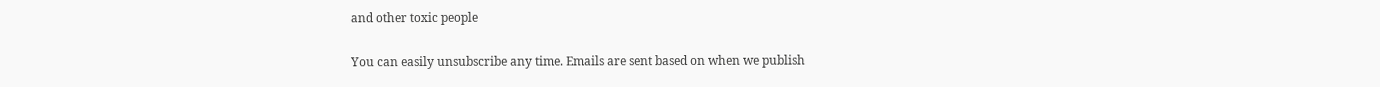and other toxic people

You can easily unsubscribe any time. Emails are sent based on when we publish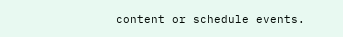content or schedule events.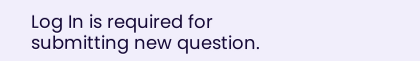Log In is required for submitting new question.